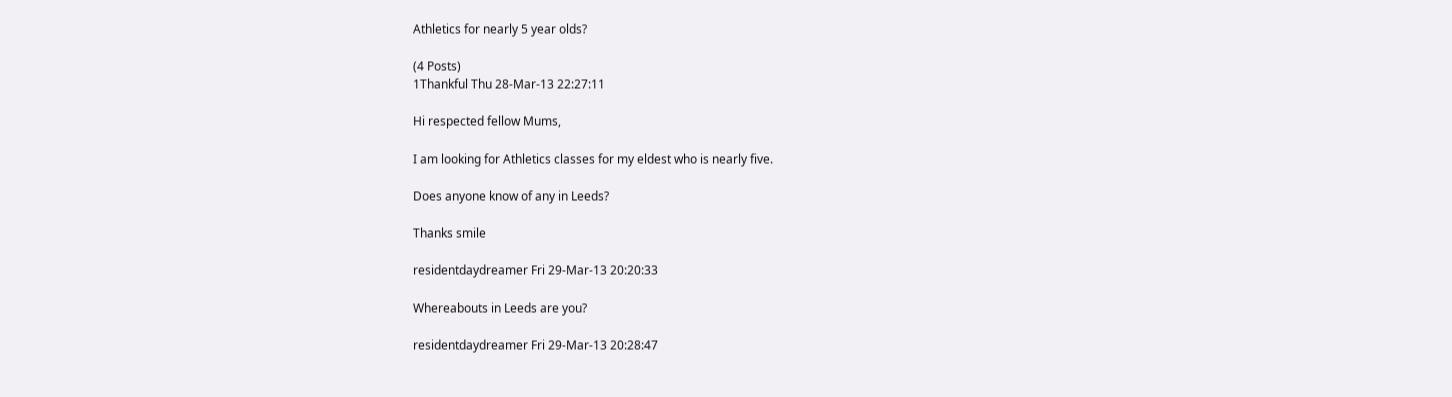Athletics for nearly 5 year olds?

(4 Posts)
1Thankful Thu 28-Mar-13 22:27:11

Hi respected fellow Mums,

I am looking for Athletics classes for my eldest who is nearly five.

Does anyone know of any in Leeds?

Thanks smile

residentdaydreamer Fri 29-Mar-13 20:20:33

Whereabouts in Leeds are you?

residentdaydreamer Fri 29-Mar-13 20:28:47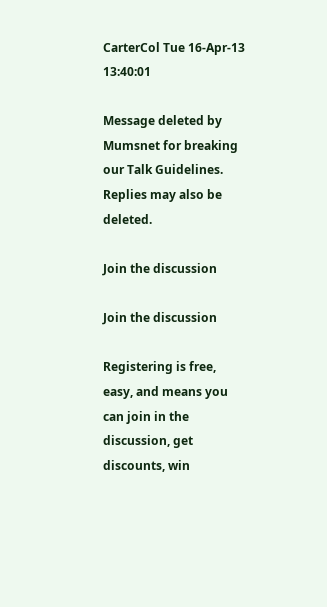CarterCol Tue 16-Apr-13 13:40:01

Message deleted by Mumsnet for breaking our Talk Guidelines. Replies may also be deleted.

Join the discussion

Join the discussion

Registering is free, easy, and means you can join in the discussion, get discounts, win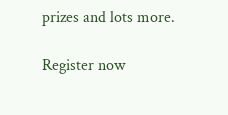prizes and lots more.

Register now